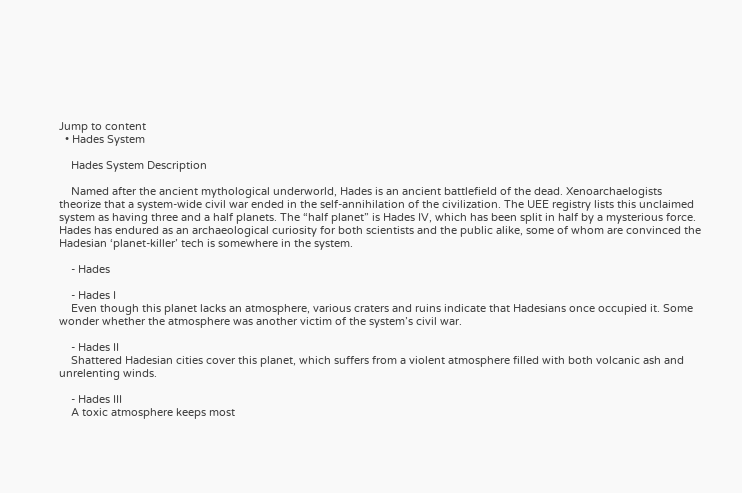Jump to content
  • Hades System

    Hades System Description

    Named after the ancient mythological underworld, Hades is an ancient battlefield of the dead. Xenoarchaelogists theorize that a system-wide civil war ended in the self-annihilation of the civilization. The UEE registry lists this unclaimed system as having three and a half planets. The “half planet” is Hades IV, which has been split in half by a mysterious force. Hades has endured as an archaeological curiosity for both scientists and the public alike, some of whom are convinced the Hadesian ‘planet-killer’ tech is somewhere in the system.

    - Hades

    - Hades I
    Even though this planet lacks an atmosphere, various craters and ruins indicate that Hadesians once occupied it. Some wonder whether the atmosphere was another victim of the system’s civil war.

    - Hades II
    Shattered Hadesian cities cover this planet, which suffers from a violent atmosphere filled with both volcanic ash and unrelenting winds.

    - Hades III
    A toxic atmosphere keeps most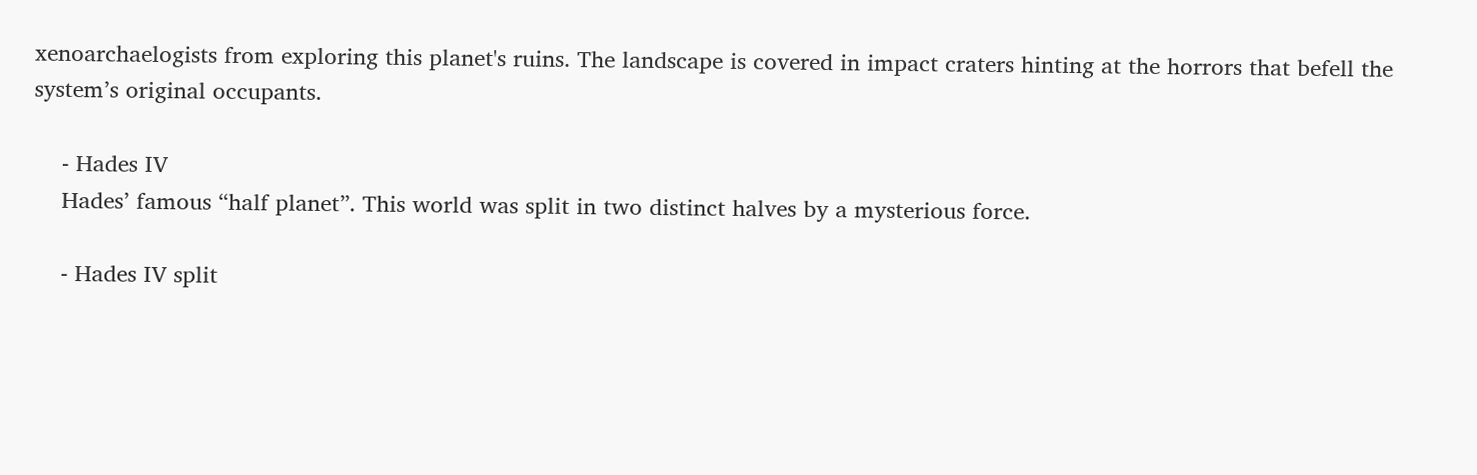xenoarchaelogists from exploring this planet's ruins. The landscape is covered in impact craters hinting at the horrors that befell the system’s original occupants.

    - Hades IV
    Hades’ famous “half planet”. This world was split in two distinct halves by a mysterious force.

    - Hades IV split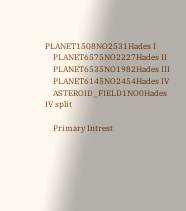PLANET1508NO2531Hades I
    PLANET6575NO2227Hades II
    PLANET6535NO1982Hades III
    PLANET6145NO2454Hades IV
    ASTEROID_FIELD1NO0Hades IV split

    Primary Intrest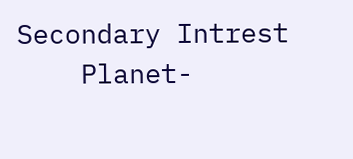Secondary Intrest
    Planet-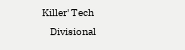Killer' Tech
    Divisional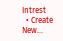Intrest
  • Create New...